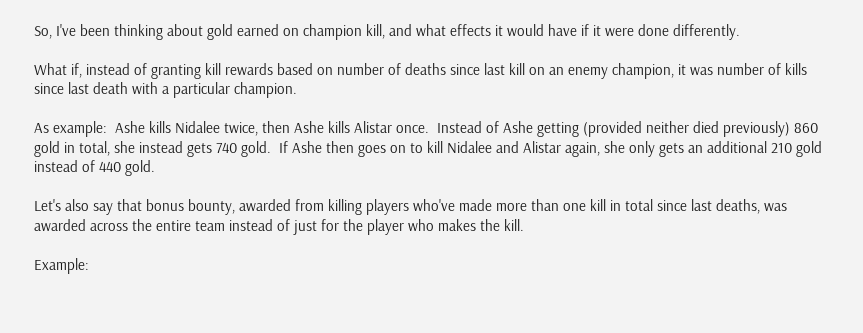So, I've been thinking about gold earned on champion kill, and what effects it would have if it were done differently.

What if, instead of granting kill rewards based on number of deaths since last kill on an enemy champion, it was number of kills since last death with a particular champion.

As example:  Ashe kills Nidalee twice, then Ashe kills Alistar once.  Instead of Ashe getting (provided neither died previously) 860 gold in total, she instead gets 740 gold.  If Ashe then goes on to kill Nidalee and Alistar again, she only gets an additional 210 gold instead of 440 gold.

Let's also say that bonus bounty, awarded from killing players who've made more than one kill in total since last deaths, was awarded across the entire team instead of just for the player who makes the kill.

Example: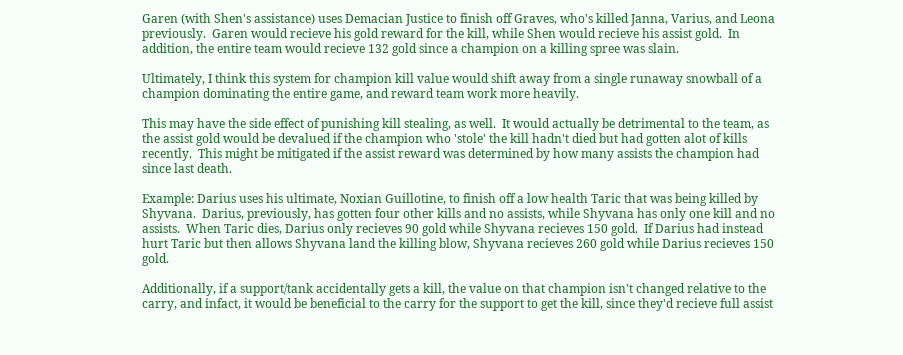Garen (with Shen's assistance) uses Demacian Justice to finish off Graves, who's killed Janna, Varius, and Leona previously.  Garen would recieve his gold reward for the kill, while Shen would recieve his assist gold.  In addition, the entire team would recieve 132 gold since a champion on a killing spree was slain.

Ultimately, I think this system for champion kill value would shift away from a single runaway snowball of a champion dominating the entire game, and reward team work more heavily.

This may have the side effect of punishing kill stealing, as well.  It would actually be detrimental to the team, as the assist gold would be devalued if the champion who 'stole' the kill hadn't died but had gotten alot of kills recently.  This might be mitigated if the assist reward was determined by how many assists the champion had since last death.

Example: Darius uses his ultimate, Noxian Guillotine, to finish off a low health Taric that was being killed by Shyvana.  Darius, previously, has gotten four other kills and no assists, while Shyvana has only one kill and no assists.  When Taric dies, Darius only recieves 90 gold while Shyvana recieves 150 gold.  If Darius had instead hurt Taric but then allows Shyvana land the killing blow, Shyvana recieves 260 gold while Darius recieves 150 gold.

Additionally, if a support/tank accidentally gets a kill, the value on that champion isn't changed relative to the carry, and infact, it would be beneficial to the carry for the support to get the kill, since they'd recieve full assist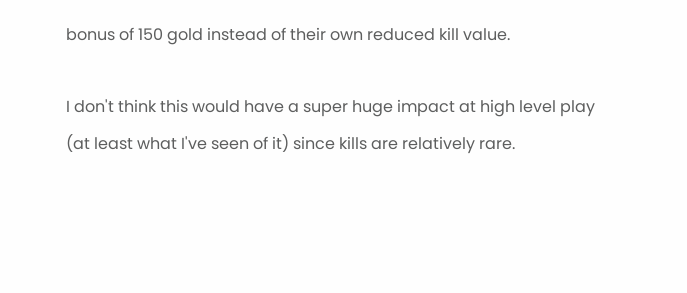bonus of 150 gold instead of their own reduced kill value.

I don't think this would have a super huge impact at high level play (at least what I've seen of it) since kills are relatively rare.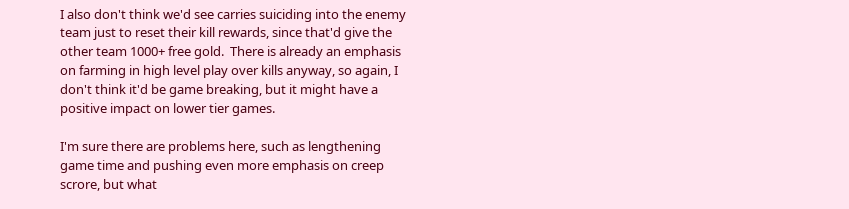I also don't think we'd see carries suiciding into the enemy team just to reset their kill rewards, since that'd give the other team 1000+ free gold.  There is already an emphasis on farming in high level play over kills anyway, so again, I don't think it'd be game breaking, but it might have a positive impact on lower tier games.

I'm sure there are problems here, such as lengthening game time and pushing even more emphasis on creep scrore, but what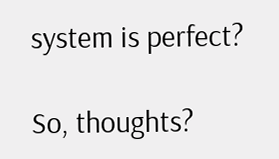system is perfect?

So, thoughts?